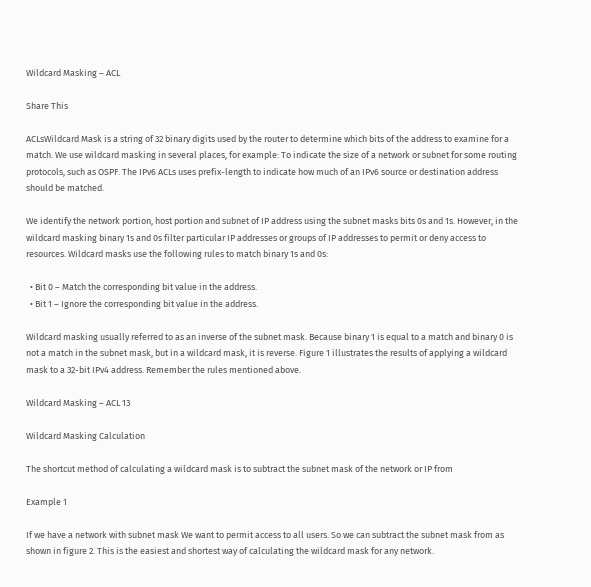Wildcard Masking – ACL

Share This

ACLsWildcard Mask is a string of 32 binary digits used by the router to determine which bits of the address to examine for a match. We use wildcard masking in several places, for example: To indicate the size of a network or subnet for some routing protocols, such as OSPF. The IPv6 ACLs uses prefix-length to indicate how much of an IPv6 source or destination address should be matched.

We identify the network portion, host portion and subnet of IP address using the subnet masks bits 0s and 1s. However, in the wildcard masking binary 1s and 0s filter particular IP addresses or groups of IP addresses to permit or deny access to resources. Wildcard masks use the following rules to match binary 1s and 0s:

  • Bit 0 – Match the corresponding bit value in the address.
  • Bit 1 – Ignore the corresponding bit value in the address.

Wildcard masking usually referred to as an inverse of the subnet mask. Because binary 1 is equal to a match and binary 0 is not a match in the subnet mask, but in a wildcard mask, it is reverse. Figure 1 illustrates the results of applying a wildcard mask to a 32-bit IPv4 address. Remember the rules mentioned above.

Wildcard Masking – ACL 13

Wildcard Masking Calculation

The shortcut method of calculating a wildcard mask is to subtract the subnet mask of the network or IP from

Example 1

If we have a network with subnet mask We want to permit access to all users. So we can subtract the subnet mask from as shown in figure 2. This is the easiest and shortest way of calculating the wildcard mask for any network.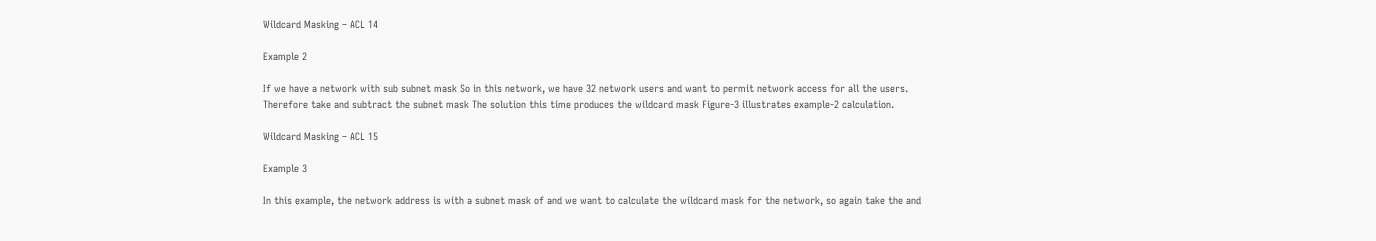Wildcard Masking – ACL 14

Example 2

If we have a network with sub subnet mask So in this network, we have 32 network users and want to permit network access for all the users. Therefore take and subtract the subnet mask The solution this time produces the wildcard mask Figure-3 illustrates example-2 calculation.

Wildcard Masking – ACL 15

Example 3

In this example, the network address is with a subnet mask of and we want to calculate the wildcard mask for the network, so again take the and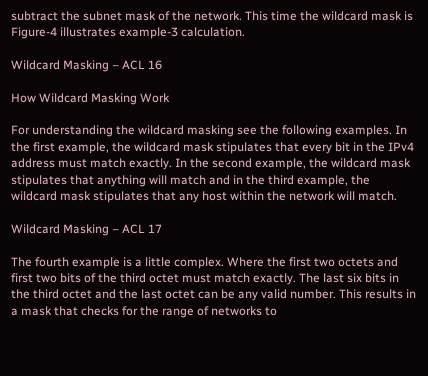subtract the subnet mask of the network. This time the wildcard mask is Figure-4 illustrates example-3 calculation.

Wildcard Masking – ACL 16

How Wildcard Masking Work

For understanding the wildcard masking see the following examples. In the first example, the wildcard mask stipulates that every bit in the IPv4 address must match exactly. In the second example, the wildcard mask stipulates that anything will match and in the third example, the wildcard mask stipulates that any host within the network will match.

Wildcard Masking – ACL 17

The fourth example is a little complex. Where the first two octets and first two bits of the third octet must match exactly. The last six bits in the third octet and the last octet can be any valid number. This results in a mask that checks for the range of networks to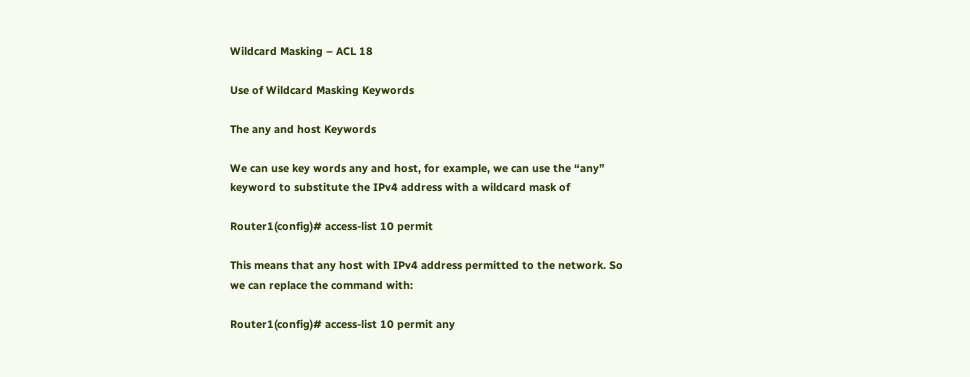Wildcard Masking – ACL 18

Use of Wildcard Masking Keywords

The any and host Keywords

We can use key words any and host, for example, we can use the “any” keyword to substitute the IPv4 address with a wildcard mask of

Router1(config)# access-list 10 permit

This means that any host with IPv4 address permitted to the network. So we can replace the command with:

Router1(config)# access-list 10 permit any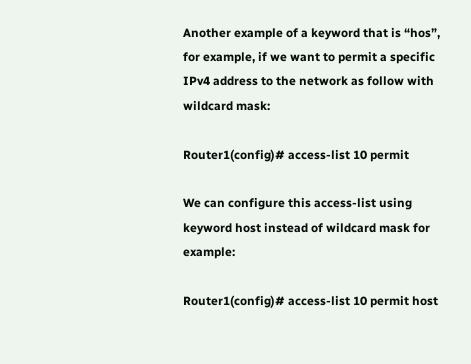Another example of a keyword that is “hos”, for example, if we want to permit a specific IPv4 address to the network as follow with wildcard mask:

Router1(config)# access-list 10 permit

We can configure this access-list using keyword host instead of wildcard mask for example:

Router1(config)# access-list 10 permit host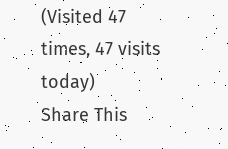(Visited 47 times, 47 visits today)
Share This